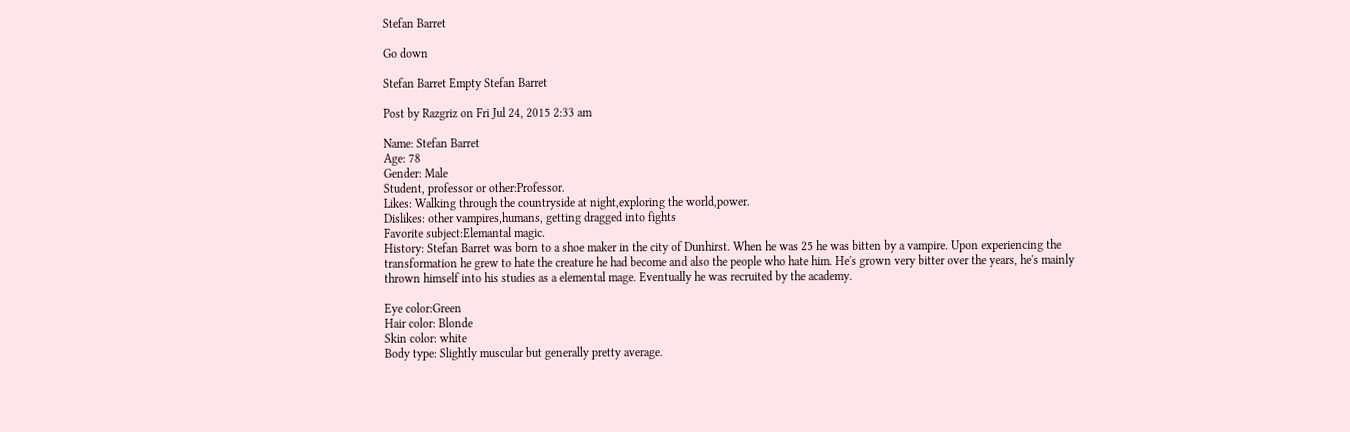Stefan Barret

Go down

Stefan Barret Empty Stefan Barret

Post by Razgriz on Fri Jul 24, 2015 2:33 am

Name: Stefan Barret
Age: 78
Gender: Male
Student, professor or other:Professor.
Likes: Walking through the countryside at night,exploring the world,power.
Dislikes: other vampires,humans, getting dragged into fights
Favorite subject:Elemantal magic.
History: Stefan Barret was born to a shoe maker in the city of Dunhirst. When he was 25 he was bitten by a vampire. Upon experiencing the transformation he grew to hate the creature he had become and also the people who hate him. He's grown very bitter over the years, he's mainly thrown himself into his studies as a elemental mage. Eventually he was recruited by the academy.

Eye color:Green
Hair color: Blonde
Skin color: white
Body type: Slightly muscular but generally pretty average.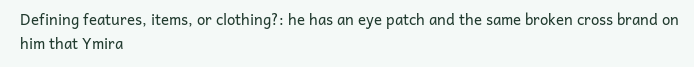Defining features, items, or clothing?: he has an eye patch and the same broken cross brand on him that Ymira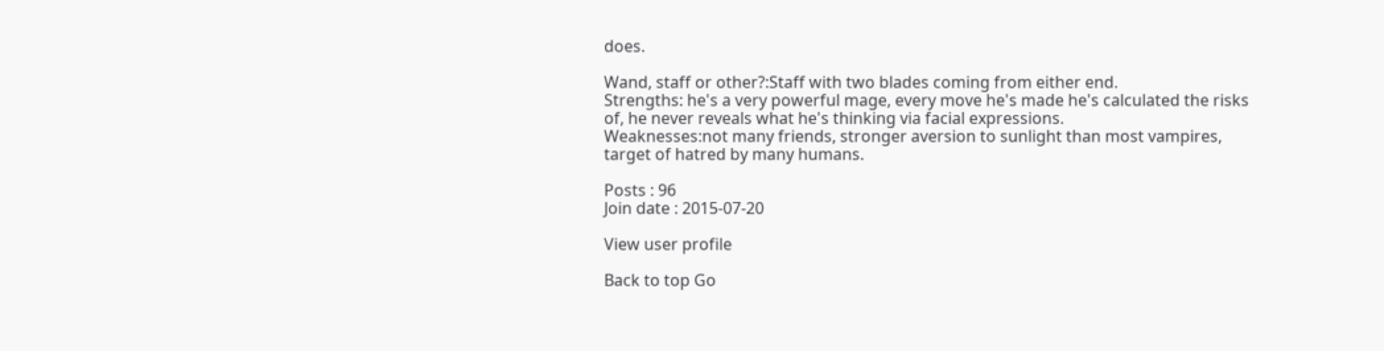does.

Wand, staff or other?:Staff with two blades coming from either end.
Strengths: he's a very powerful mage, every move he's made he's calculated the risks of, he never reveals what he's thinking via facial expressions.
Weaknesses:not many friends, stronger aversion to sunlight than most vampires, target of hatred by many humans.

Posts : 96
Join date : 2015-07-20

View user profile

Back to top Go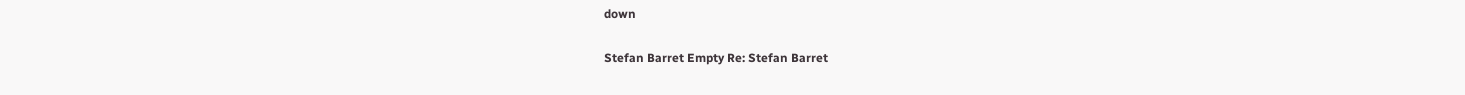down

Stefan Barret Empty Re: Stefan Barret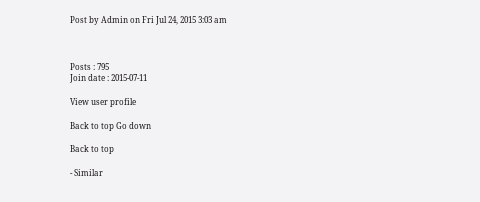Post by Admin on Fri Jul 24, 2015 3:03 am



Posts : 795
Join date : 2015-07-11

View user profile

Back to top Go down

Back to top

- Similar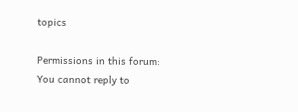topics

Permissions in this forum:
You cannot reply to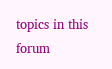topics in this forum